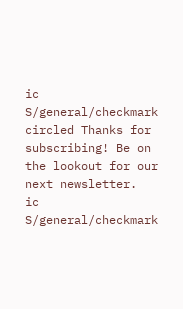ic S/general/checkmark circled Thanks for subscribing! Be on the lookout for our next newsletter.
ic S/general/checkmark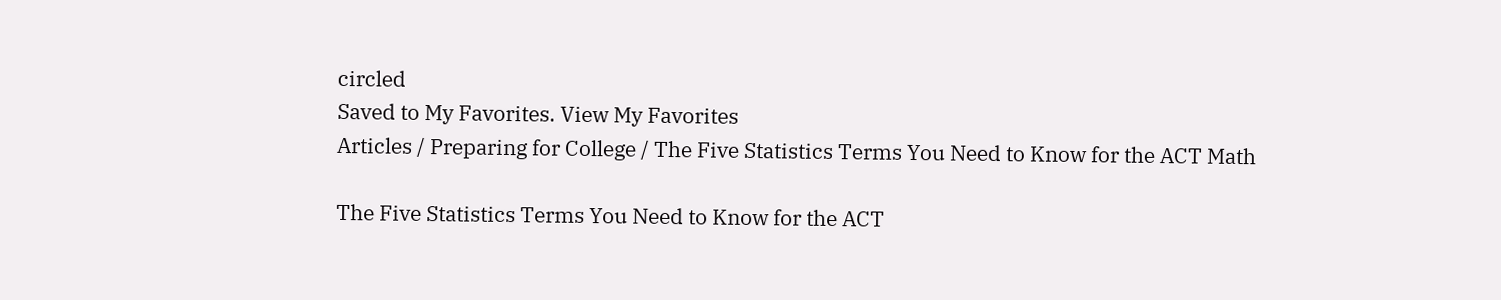circled
Saved to My Favorites. View My Favorites
Articles / Preparing for College / The Five Statistics Terms You Need to Know for the ACT Math

The Five Statistics Terms You Need to Know for the ACT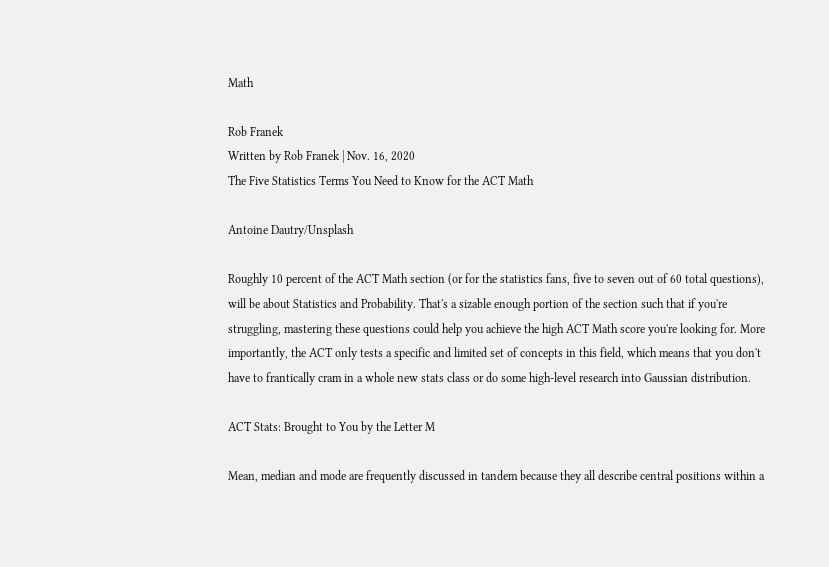Math

Rob Franek
Written by Rob Franek | Nov. 16, 2020
The Five Statistics Terms You Need to Know for the ACT Math

Antoine Dautry/Unsplash

Roughly 10 percent of the ACT Math section (or for the statistics fans, five to seven out of 60 total questions), will be about Statistics and Probability. That's a sizable enough portion of the section such that if you're struggling, mastering these questions could help you achieve the high ACT Math score you're looking for. More importantly, the ACT only tests a specific and limited set of concepts in this field, which means that you don't have to frantically cram in a whole new stats class or do some high-level research into Gaussian distribution.

ACT Stats: Brought to You by the Letter M

Mean, median and mode are frequently discussed in tandem because they all describe central positions within a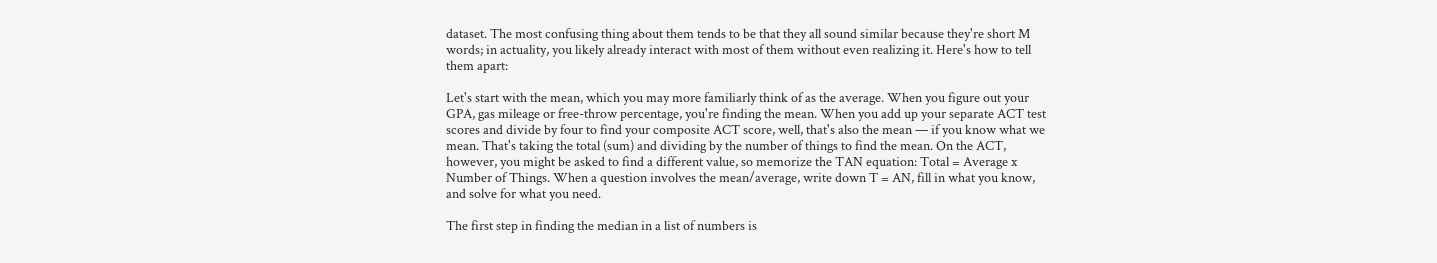dataset. The most confusing thing about them tends to be that they all sound similar because they're short M words; in actuality, you likely already interact with most of them without even realizing it. Here's how to tell them apart:

Let's start with the mean, which you may more familiarly think of as the average. When you figure out your GPA, gas mileage or free-throw percentage, you're finding the mean. When you add up your separate ACT test scores and divide by four to find your composite ACT score, well, that's also the mean — if you know what we mean. That's taking the total (sum) and dividing by the number of things to find the mean. On the ACT, however, you might be asked to find a different value, so memorize the TAN equation: Total = Average x Number of Things. When a question involves the mean/average, write down T = AN, fill in what you know, and solve for what you need.

The first step in finding the median in a list of numbers is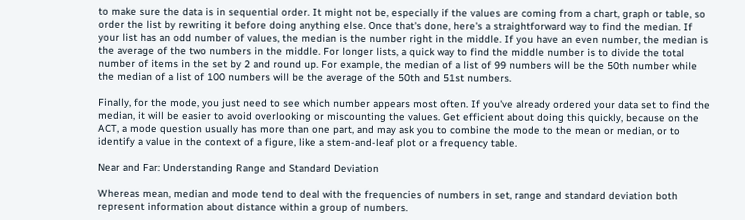to make sure the data is in sequential order. It might not be, especially if the values are coming from a chart, graph or table, so order the list by rewriting it before doing anything else. Once that's done, here's a straightforward way to find the median. If your list has an odd number of values, the median is the number right in the middle. If you have an even number, the median is the average of the two numbers in the middle. For longer lists, a quick way to find the middle number is to divide the total number of items in the set by 2 and round up. For example, the median of a list of 99 numbers will be the 50th number while the median of a list of 100 numbers will be the average of the 50th and 51st numbers.

Finally, for the mode, you just need to see which number appears most often. If you've already ordered your data set to find the median, it will be easier to avoid overlooking or miscounting the values. Get efficient about doing this quickly, because on the ACT, a mode question usually has more than one part, and may ask you to combine the mode to the mean or median, or to identify a value in the context of a figure, like a stem-and-leaf plot or a frequency table.

Near and Far: Understanding Range and Standard Deviation

Whereas mean, median and mode tend to deal with the frequencies of numbers in set, range and standard deviation both represent information about distance within a group of numbers.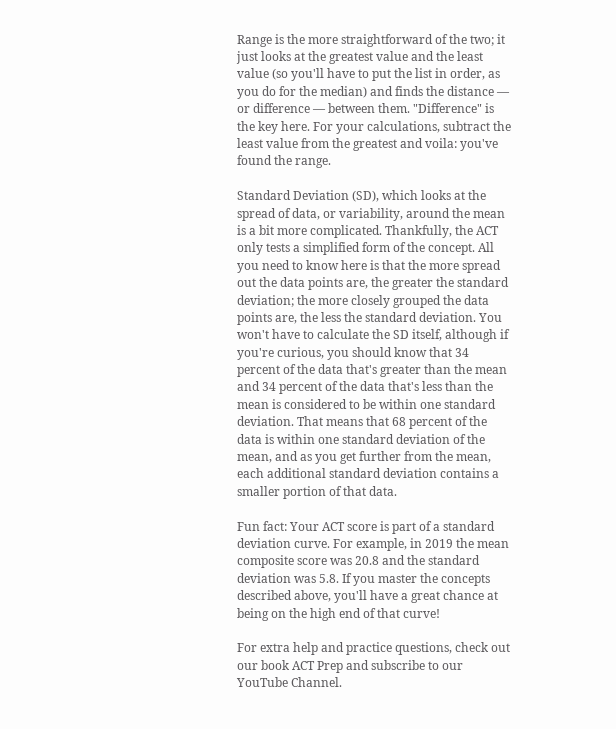Range is the more straightforward of the two; it just looks at the greatest value and the least value (so you'll have to put the list in order, as you do for the median) and finds the distance — or difference — between them. "Difference" is the key here. For your calculations, subtract the least value from the greatest and voila: you've found the range.

Standard Deviation (SD), which looks at the spread of data, or variability, around the mean is a bit more complicated. Thankfully, the ACT only tests a simplified form of the concept. All you need to know here is that the more spread out the data points are, the greater the standard deviation; the more closely grouped the data points are, the less the standard deviation. You won't have to calculate the SD itself, although if you're curious, you should know that 34 percent of the data that's greater than the mean and 34 percent of the data that's less than the mean is considered to be within one standard deviation. That means that 68 percent of the data is within one standard deviation of the mean, and as you get further from the mean, each additional standard deviation contains a smaller portion of that data.

Fun fact: Your ACT score is part of a standard deviation curve. For example, in 2019 the mean composite score was 20.8 and the standard deviation was 5.8. If you master the concepts described above, you'll have a great chance at being on the high end of that curve!

For extra help and practice questions, check out our book ACT Prep and subscribe to our YouTube Channel.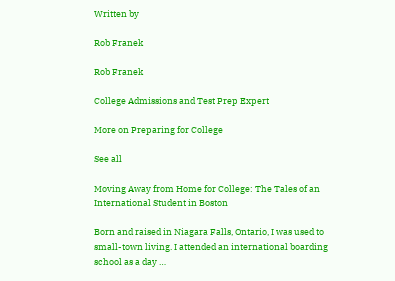Written by

Rob Franek

Rob Franek

College Admissions and Test Prep Expert

More on Preparing for College

See all

Moving Away from Home for College: The Tales of an International Student in Boston

Born and raised in Niagara Falls, Ontario, I was used to small-town living. I attended an international boarding school as a day …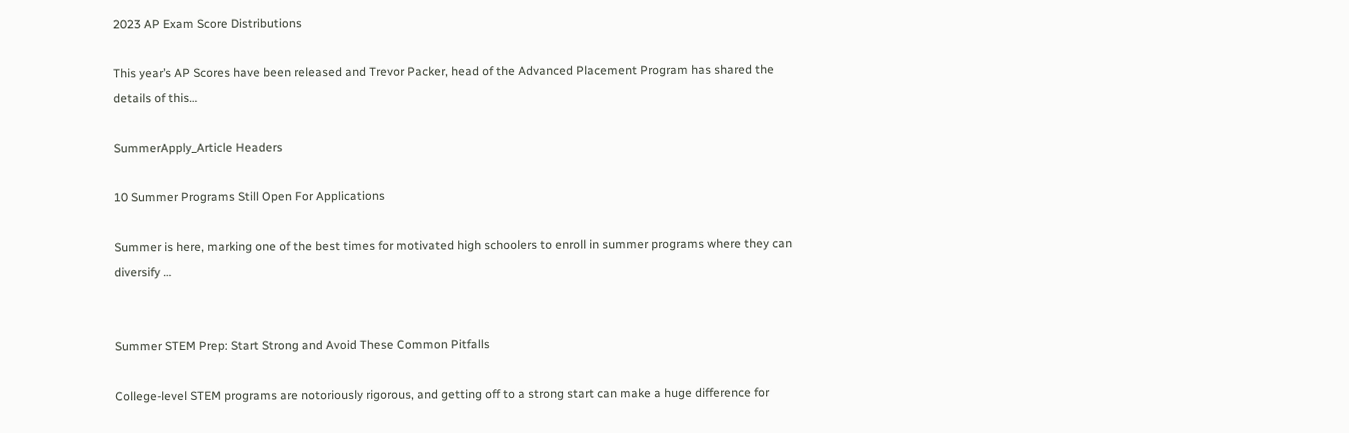2023 AP Exam Score Distributions

This year’s AP Scores have been released and Trevor Packer, head of the Advanced Placement Program has shared the details of this…

SummerApply_Article Headers

10 Summer Programs Still Open For Applications

Summer is here, marking one of the best times for motivated high schoolers to enroll in summer programs where they can diversify …


Summer STEM Prep: Start Strong and Avoid These Common Pitfalls

College-level STEM programs are notoriously rigorous, and getting off to a strong start can make a huge difference for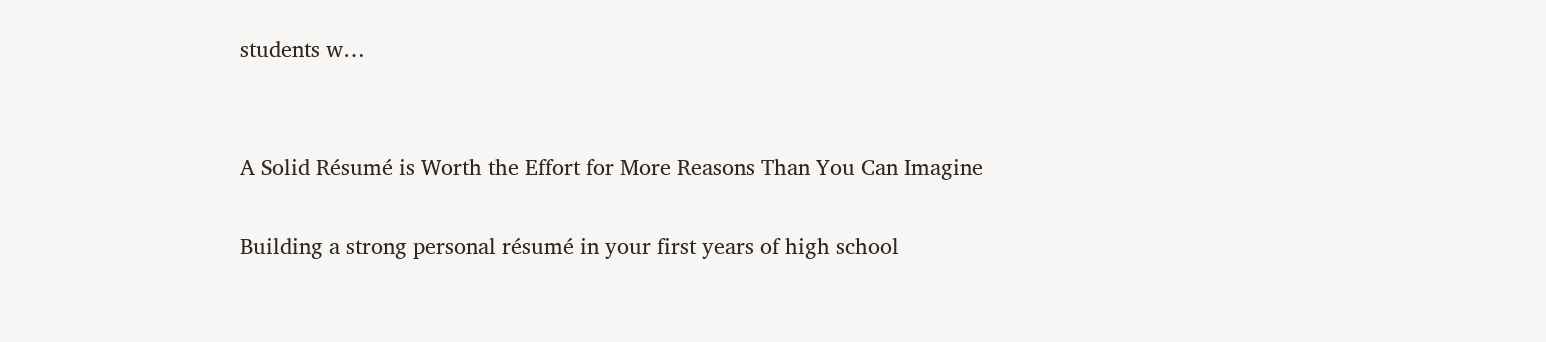students w…


A Solid Résumé is Worth the Effort for More Reasons Than You Can Imagine

Building a strong personal résumé in your first years of high school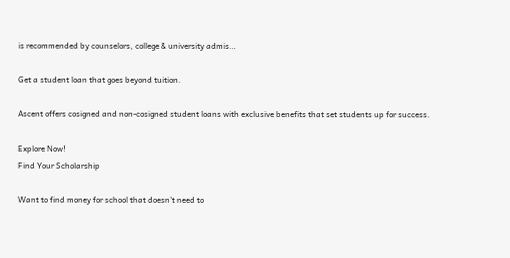is recommended by counselors, college & university admis…

Get a student loan that goes beyond tuition.

Ascent offers cosigned and non-cosigned student loans with exclusive benefits that set students up for success.

Explore Now!
Find Your Scholarship

Want to find money for school that doesn’t need to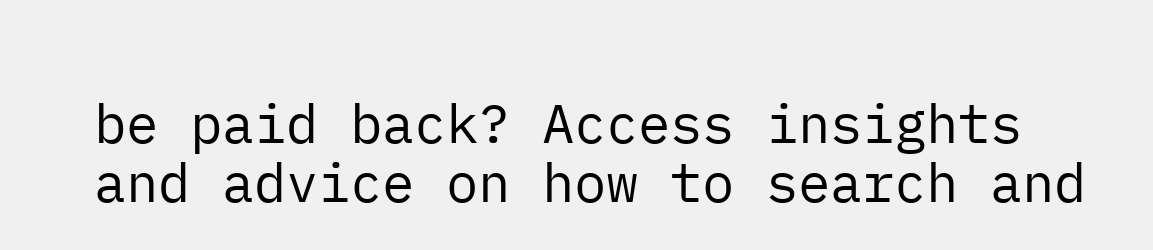be paid back? Access insights and advice on how to search and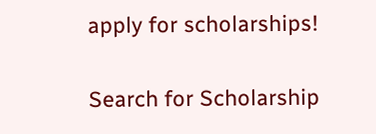apply for scholarships!

Search for Scholarship